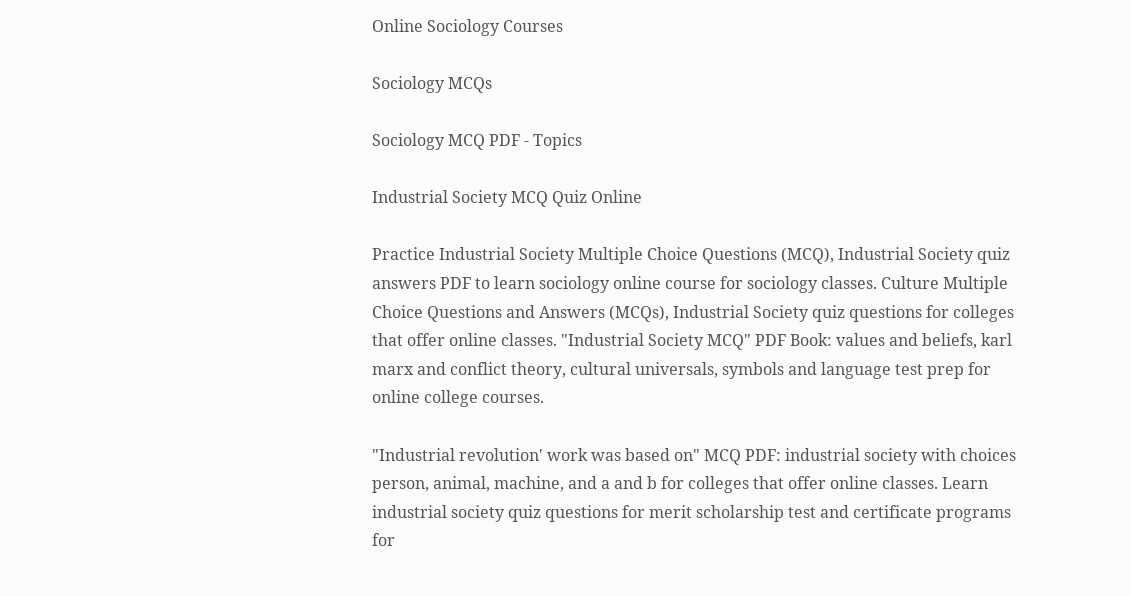Online Sociology Courses

Sociology MCQs

Sociology MCQ PDF - Topics

Industrial Society MCQ Quiz Online

Practice Industrial Society Multiple Choice Questions (MCQ), Industrial Society quiz answers PDF to learn sociology online course for sociology classes. Culture Multiple Choice Questions and Answers (MCQs), Industrial Society quiz questions for colleges that offer online classes. "Industrial Society MCQ" PDF Book: values and beliefs, karl marx and conflict theory, cultural universals, symbols and language test prep for online college courses.

"Industrial revolution' work was based on" MCQ PDF: industrial society with choices person, animal, machine, and a and b for colleges that offer online classes. Learn industrial society quiz questions for merit scholarship test and certificate programs for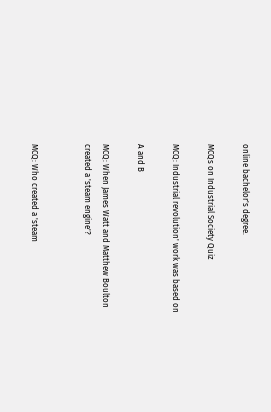online bachelor's degree.

MCQs on Industrial Society Quiz

MCQ: Industrial revolution' work was based on

A and B

MCQ: When James Watt and Matthew Boulton created a 'steam engine'?


MCQ: Who created a 'steam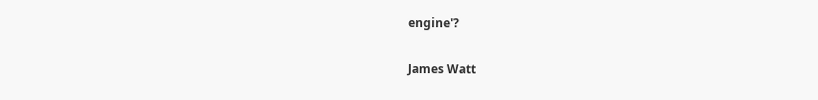engine'?

James Watt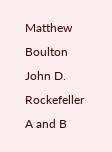Matthew Boulton
John D. Rockefeller
A and B